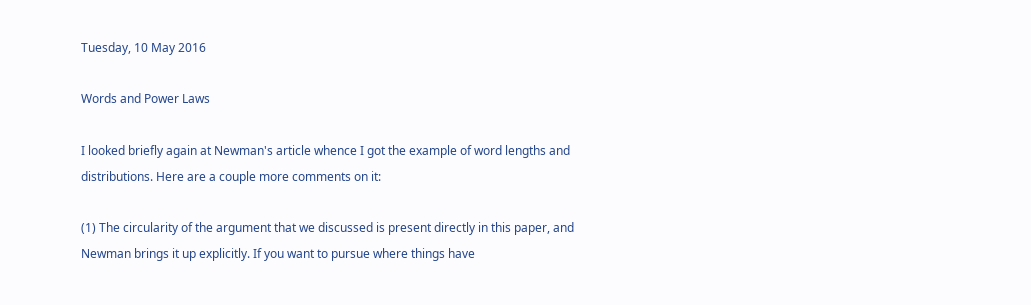Tuesday, 10 May 2016

Words and Power Laws

I looked briefly again at Newman's article whence I got the example of word lengths and distributions. Here are a couple more comments on it:

(1) The circularity of the argument that we discussed is present directly in this paper, and Newman brings it up explicitly. If you want to pursue where things have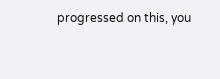progressed on this, you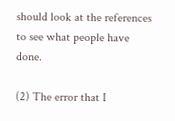should look at the references to see what people have done.

(2) The error that I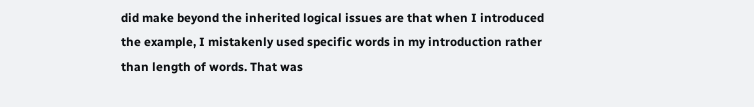did make beyond the inherited logical issues are that when I introduced the example, I mistakenly used specific words in my introduction rather than length of words. That was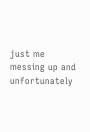just me messing up and unfortunately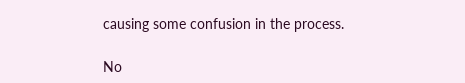causing some confusion in the process.

No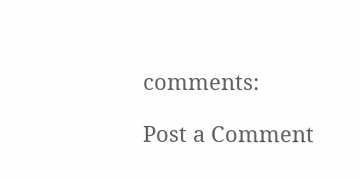comments:

Post a Comment